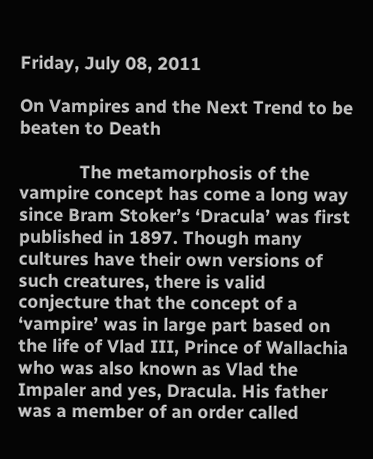Friday, July 08, 2011

On Vampires and the Next Trend to be beaten to Death

            The metamorphosis of the vampire concept has come a long way since Bram Stoker’s ‘Dracula’ was first published in 1897. Though many cultures have their own versions of such creatures, there is valid conjecture that the concept of a ‘vampire’ was in large part based on the life of Vlad III, Prince of Wallachia who was also known as Vlad the Impaler and yes, Dracula. His father was a member of an order called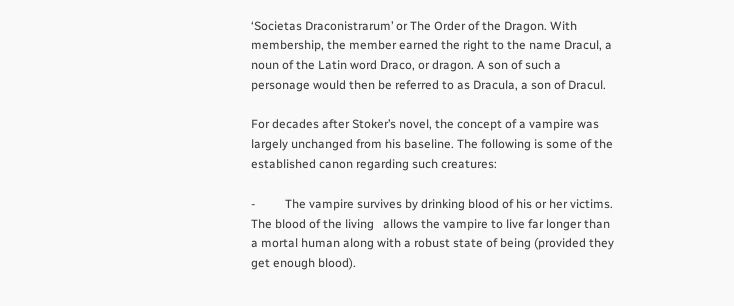‘Societas Draconistrarum’ or The Order of the Dragon. With membership, the member earned the right to the name Dracul, a noun of the Latin word Draco, or dragon. A son of such a personage would then be referred to as Dracula, a son of Dracul.

For decades after Stoker’s novel, the concept of a vampire was largely unchanged from his baseline. The following is some of the established canon regarding such creatures:

-          The vampire survives by drinking blood of his or her victims. The blood of the living   allows the vampire to live far longer than a mortal human along with a robust state of being (provided they get enough blood).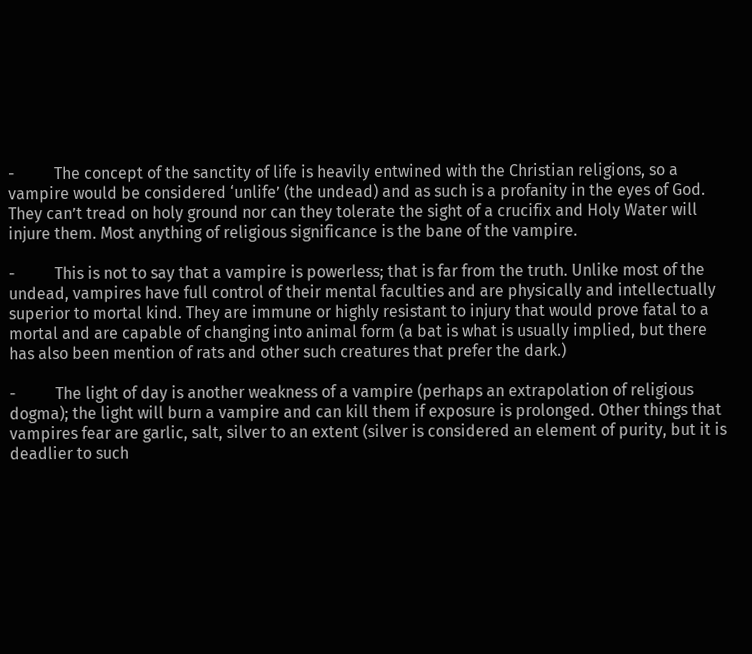-          The concept of the sanctity of life is heavily entwined with the Christian religions, so a vampire would be considered ‘unlife’ (the undead) and as such is a profanity in the eyes of God. They can’t tread on holy ground nor can they tolerate the sight of a crucifix and Holy Water will injure them. Most anything of religious significance is the bane of the vampire.

-          This is not to say that a vampire is powerless; that is far from the truth. Unlike most of the undead, vampires have full control of their mental faculties and are physically and intellectually superior to mortal kind. They are immune or highly resistant to injury that would prove fatal to a mortal and are capable of changing into animal form (a bat is what is usually implied, but there has also been mention of rats and other such creatures that prefer the dark.)

-          The light of day is another weakness of a vampire (perhaps an extrapolation of religious dogma); the light will burn a vampire and can kill them if exposure is prolonged. Other things that vampires fear are garlic, salt, silver to an extent (silver is considered an element of purity, but it is deadlier to such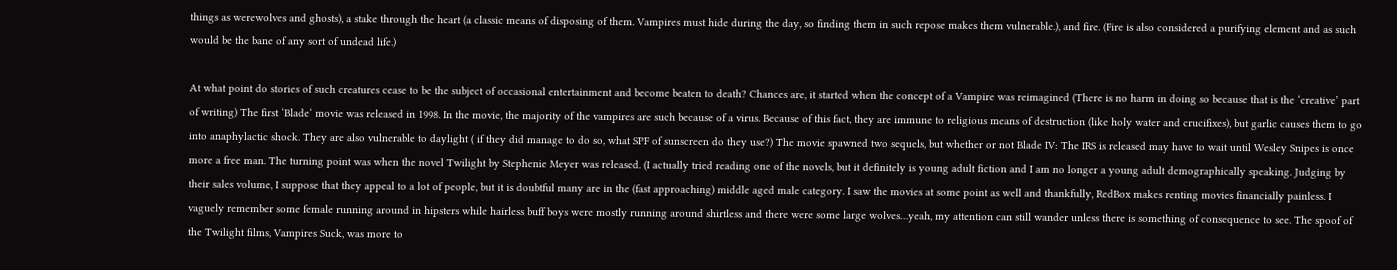things as werewolves and ghosts), a stake through the heart (a classic means of disposing of them. Vampires must hide during the day, so finding them in such repose makes them vulnerable.), and fire. (Fire is also considered a purifying element and as such would be the bane of any sort of undead life.)

At what point do stories of such creatures cease to be the subject of occasional entertainment and become beaten to death? Chances are, it started when the concept of a Vampire was reimagined (There is no harm in doing so because that is the ‘creative’ part of writing) The first ‘Blade‘ movie was released in 1998. In the movie, the majority of the vampires are such because of a virus. Because of this fact, they are immune to religious means of destruction (like holy water and crucifixes), but garlic causes them to go into anaphylactic shock. They are also vulnerable to daylight ( if they did manage to do so, what SPF of sunscreen do they use?) The movie spawned two sequels, but whether or not Blade IV: The IRS is released may have to wait until Wesley Snipes is once more a free man. The turning point was when the novel Twilight by Stephenie Meyer was released. (I actually tried reading one of the novels, but it definitely is young adult fiction and I am no longer a young adult demographically speaking. Judging by their sales volume, I suppose that they appeal to a lot of people, but it is doubtful many are in the (fast approaching) middle aged male category. I saw the movies at some point as well and thankfully, RedBox makes renting movies financially painless. I vaguely remember some female running around in hipsters while hairless buff boys were mostly running around shirtless and there were some large wolves…yeah, my attention can still wander unless there is something of consequence to see. The spoof of the Twilight films, Vampires Suck, was more to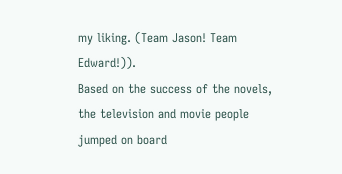my liking. (Team Jason! Team Edward!)).
Based on the success of the novels, the television and movie people jumped on board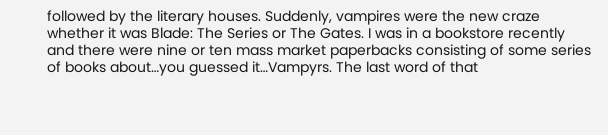followed by the literary houses. Suddenly, vampires were the new craze whether it was Blade: The Series or The Gates. I was in a bookstore recently and there were nine or ten mass market paperbacks consisting of some series of books about…you guessed it…Vampyrs. The last word of that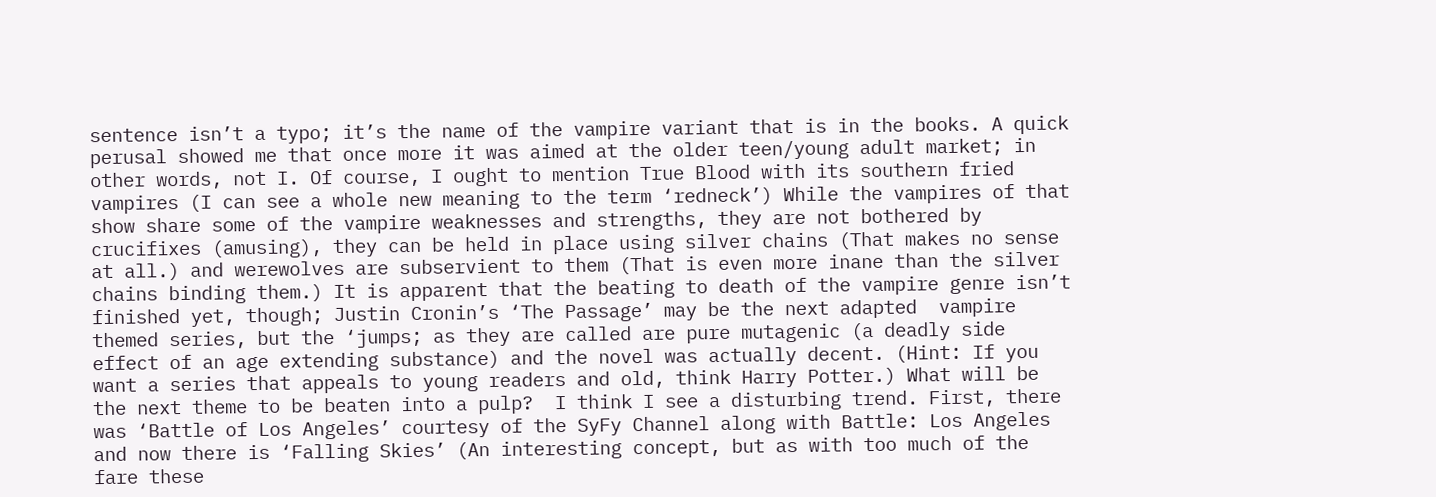sentence isn’t a typo; it’s the name of the vampire variant that is in the books. A quick perusal showed me that once more it was aimed at the older teen/young adult market; in other words, not I. Of course, I ought to mention True Blood with its southern fried vampires (I can see a whole new meaning to the term ‘redneck’) While the vampires of that show share some of the vampire weaknesses and strengths, they are not bothered by crucifixes (amusing), they can be held in place using silver chains (That makes no sense at all.) and werewolves are subservient to them (That is even more inane than the silver chains binding them.) It is apparent that the beating to death of the vampire genre isn’t finished yet, though; Justin Cronin’s ‘The Passage’ may be the next adapted  vampire themed series, but the ‘jumps; as they are called are pure mutagenic (a deadly side effect of an age extending substance) and the novel was actually decent. (Hint: If you want a series that appeals to young readers and old, think Harry Potter.) What will be the next theme to be beaten into a pulp?  I think I see a disturbing trend. First, there was ‘Battle of Los Angeles’ courtesy of the SyFy Channel along with Battle: Los Angeles and now there is ‘Falling Skies’ (An interesting concept, but as with too much of the fare these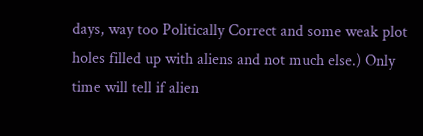days, way too Politically Correct and some weak plot holes filled up with aliens and not much else.) Only time will tell if alien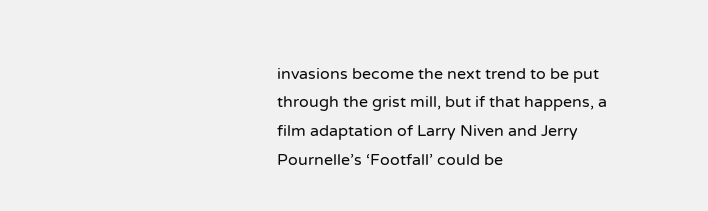invasions become the next trend to be put through the grist mill, but if that happens, a film adaptation of Larry Niven and Jerry Pournelle’s ‘Footfall’ could be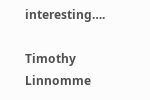interesting….

Timothy Linnomme